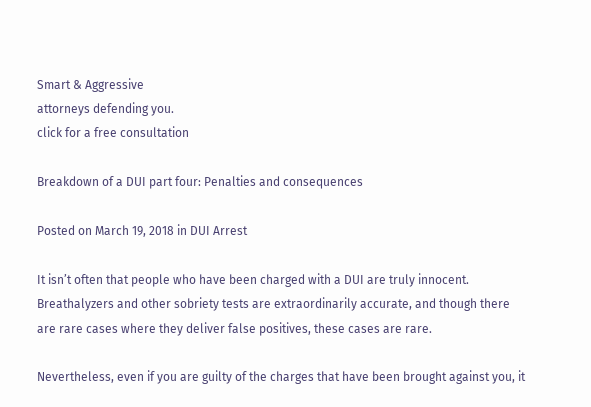Smart & Aggressive
attorneys defending you.
click for a free consultation

Breakdown of a DUI part four: Penalties and consequences

Posted on March 19, 2018 in DUI Arrest

It isn’t often that people who have been charged with a DUI are truly innocent. Breathalyzers and other sobriety tests are extraordinarily accurate, and though there are rare cases where they deliver false positives, these cases are rare.

Nevertheless, even if you are guilty of the charges that have been brought against you, it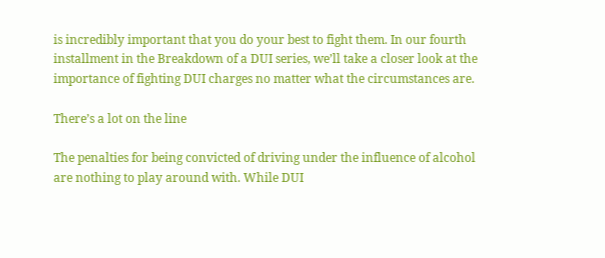is incredibly important that you do your best to fight them. In our fourth installment in the Breakdown of a DUI series, we’ll take a closer look at the importance of fighting DUI charges no matter what the circumstances are.

There’s a lot on the line

The penalties for being convicted of driving under the influence of alcohol are nothing to play around with. While DUI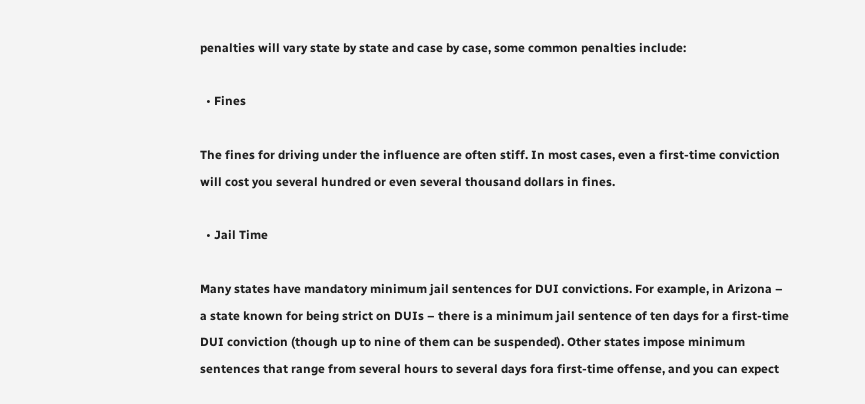penalties will vary state by state and case by case, some common penalties include:

  • Fines

The fines for driving under the influence are often stiff. In most cases, even a first-time conviction will cost you several hundred or even several thousand dollars in fines.

  • Jail Time

Many states have mandatory minimum jail sentences for DUI convictions. For example, in Arizona – a state known for being strict on DUIs – there is a minimum jail sentence of ten days for a first-time DUI conviction (though up to nine of them can be suspended). Other states impose minimum sentences that range from several hours to several days fora first-time offense, and you can expect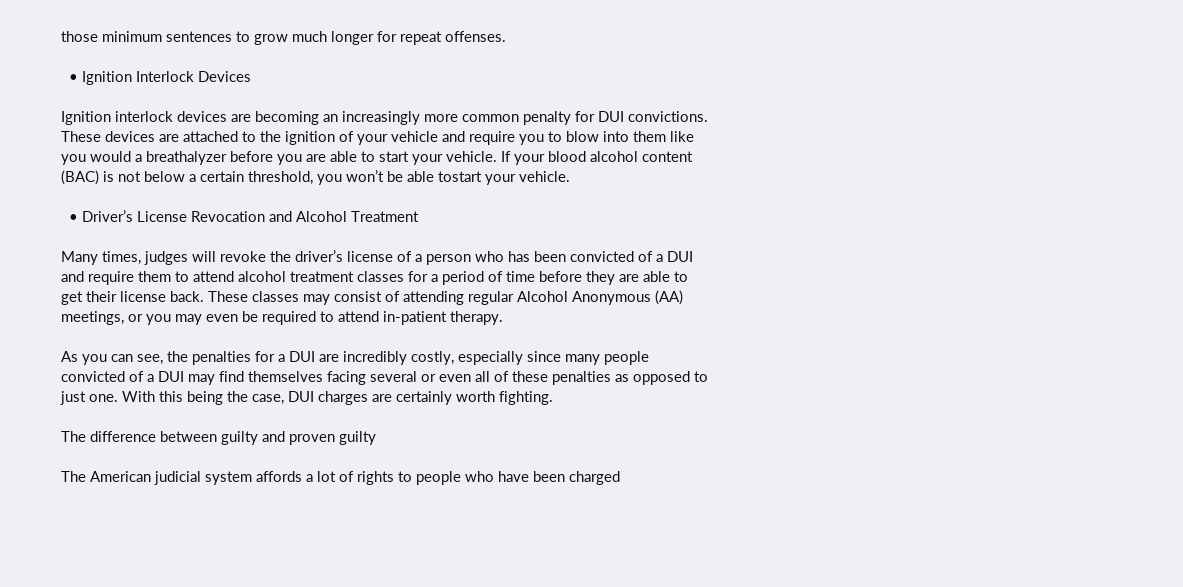those minimum sentences to grow much longer for repeat offenses.

  • Ignition Interlock Devices

Ignition interlock devices are becoming an increasingly more common penalty for DUI convictions. These devices are attached to the ignition of your vehicle and require you to blow into them like you would a breathalyzer before you are able to start your vehicle. If your blood alcohol content (BAC) is not below a certain threshold, you won’t be able tostart your vehicle.

  • Driver’s License Revocation and Alcohol Treatment

Many times, judges will revoke the driver’s license of a person who has been convicted of a DUI and require them to attend alcohol treatment classes for a period of time before they are able to get their license back. These classes may consist of attending regular Alcohol Anonymous (AA) meetings, or you may even be required to attend in-patient therapy.

As you can see, the penalties for a DUI are incredibly costly, especially since many people convicted of a DUI may find themselves facing several or even all of these penalties as opposed to just one. With this being the case, DUI charges are certainly worth fighting.

The difference between guilty and proven guilty

The American judicial system affords a lot of rights to people who have been charged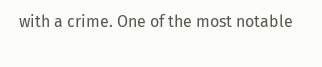with a crime. One of the most notable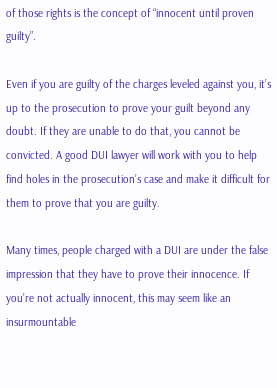of those rights is the concept of “innocent until proven guilty”.

Even if you are guilty of the charges leveled against you, it’s up to the prosecution to prove your guilt beyond any doubt. If they are unable to do that, you cannot be convicted. A good DUI lawyer will work with you to help find holes in the prosecution’s case and make it difficult for them to prove that you are guilty.

Many times, people charged with a DUI are under the false impression that they have to prove their innocence. If you’re not actually innocent, this may seem like an insurmountable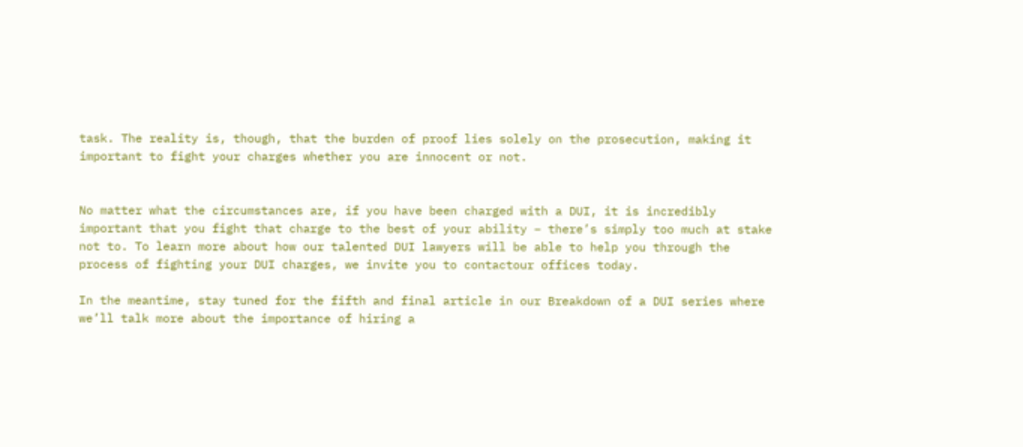task. The reality is, though, that the burden of proof lies solely on the prosecution, making it important to fight your charges whether you are innocent or not.


No matter what the circumstances are, if you have been charged with a DUI, it is incredibly important that you fight that charge to the best of your ability – there’s simply too much at stake not to. To learn more about how our talented DUI lawyers will be able to help you through the process of fighting your DUI charges, we invite you to contactour offices today.

In the meantime, stay tuned for the fifth and final article in our Breakdown of a DUI series where we’ll talk more about the importance of hiring a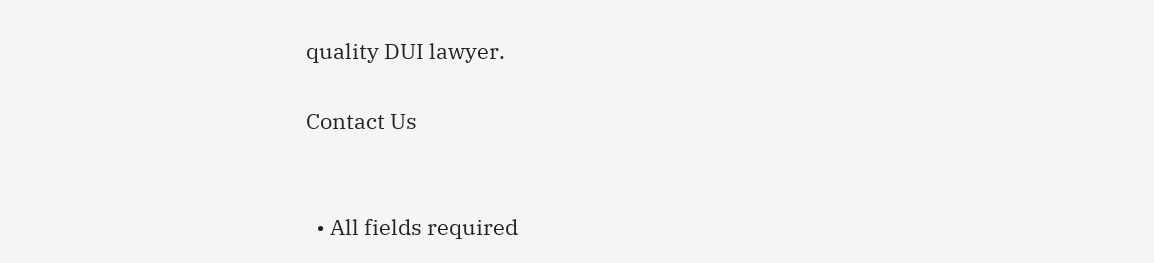quality DUI lawyer.

Contact Us


  • All fields required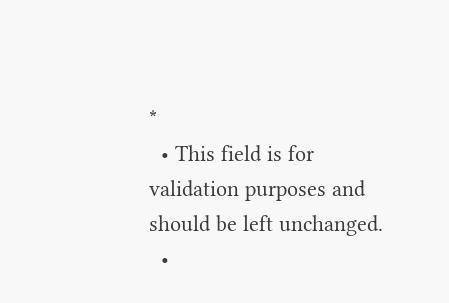*
  • This field is for validation purposes and should be left unchanged.
  •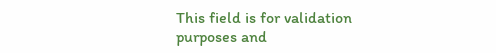This field is for validation purposes and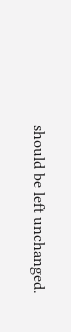should be left unchanged.